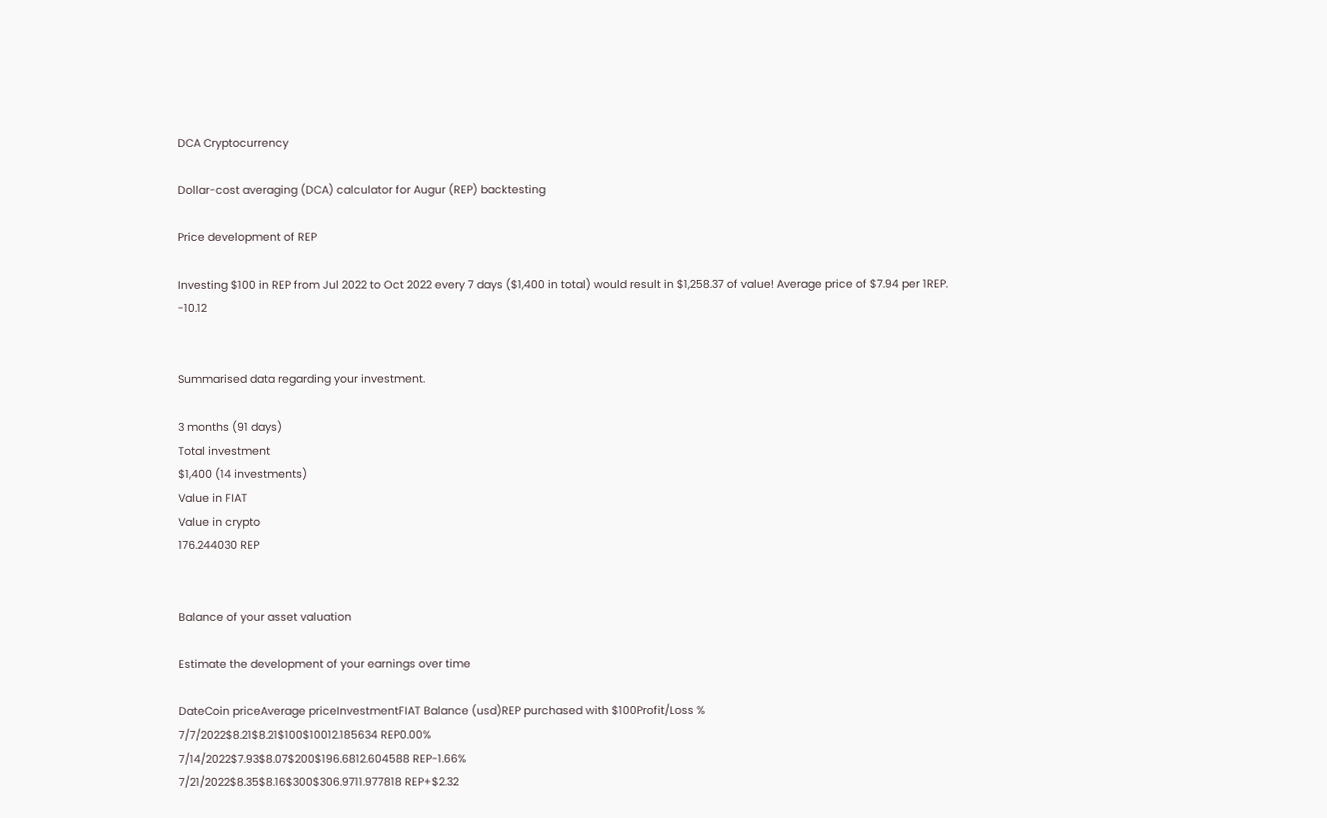DCA Cryptocurrency

Dollar-cost averaging (DCA) calculator for Augur (REP) backtesting

Price development of REP

Investing $100 in REP from Jul 2022 to Oct 2022 every 7 days ($1,400 in total) would result in $1,258.37 of value! Average price of $7.94 per 1REP. -10.12


Summarised data regarding your investment.

3 months (91 days)
Total investment
$1,400 (14 investments)
Value in FIAT
Value in crypto
176.244030 REP


Balance of your asset valuation

Estimate the development of your earnings over time

DateCoin priceAverage priceInvestmentFIAT Balance (usd)REP purchased with $100Profit/Loss %
7/7/2022$8.21$8.21$100$10012.185634 REP0.00%
7/14/2022$7.93$8.07$200$196.6812.604588 REP-1.66%
7/21/2022$8.35$8.16$300$306.9711.977818 REP+$2.32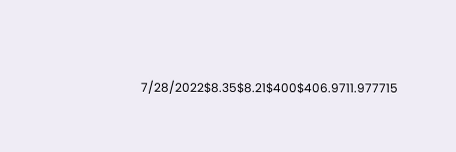7/28/2022$8.35$8.21$400$406.9711.977715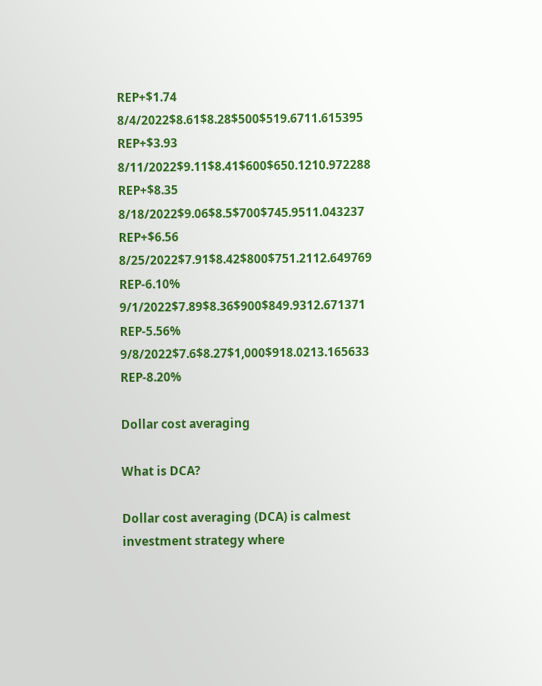REP+$1.74
8/4/2022$8.61$8.28$500$519.6711.615395 REP+$3.93
8/11/2022$9.11$8.41$600$650.1210.972288 REP+$8.35
8/18/2022$9.06$8.5$700$745.9511.043237 REP+$6.56
8/25/2022$7.91$8.42$800$751.2112.649769 REP-6.10%
9/1/2022$7.89$8.36$900$849.9312.671371 REP-5.56%
9/8/2022$7.6$8.27$1,000$918.0213.165633 REP-8.20%

Dollar cost averaging

What is DCA?

Dollar cost averaging (DCA) is calmest investment strategy where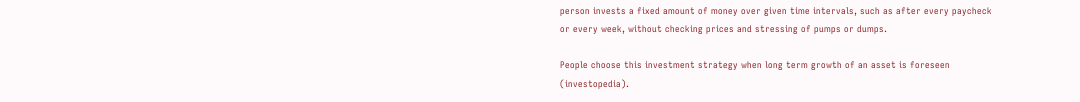person invests a fixed amount of money over given time intervals, such as after every paycheck or every week, without checking prices and stressing of pumps or dumps.

People choose this investment strategy when long term growth of an asset is foreseen (investopedia).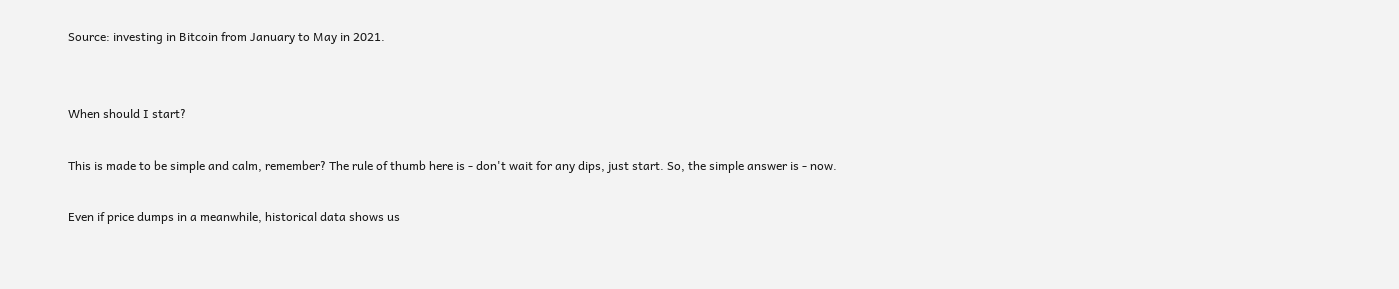Source: investing in Bitcoin from January to May in 2021.


When should I start?

This is made to be simple and calm, remember? The rule of thumb here is - don't wait for any dips, just start. So, the simple answer is - now.

Even if price dumps in a meanwhile, historical data shows us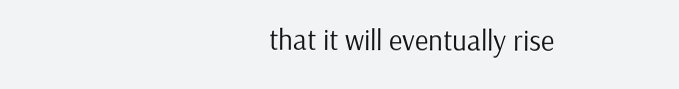that it will eventually rise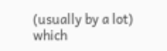(usually by a lot) which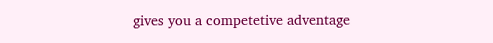gives you a competetive adventage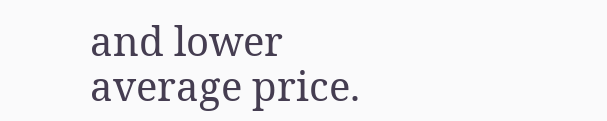and lower average price.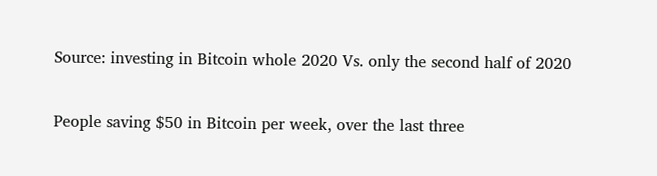Source: investing in Bitcoin whole 2020 Vs. only the second half of 2020

People saving $50 in Bitcoin per week, over the last three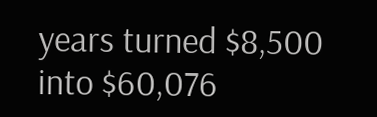years turned $8,500 into $60,076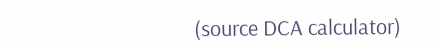(source DCA calculator)